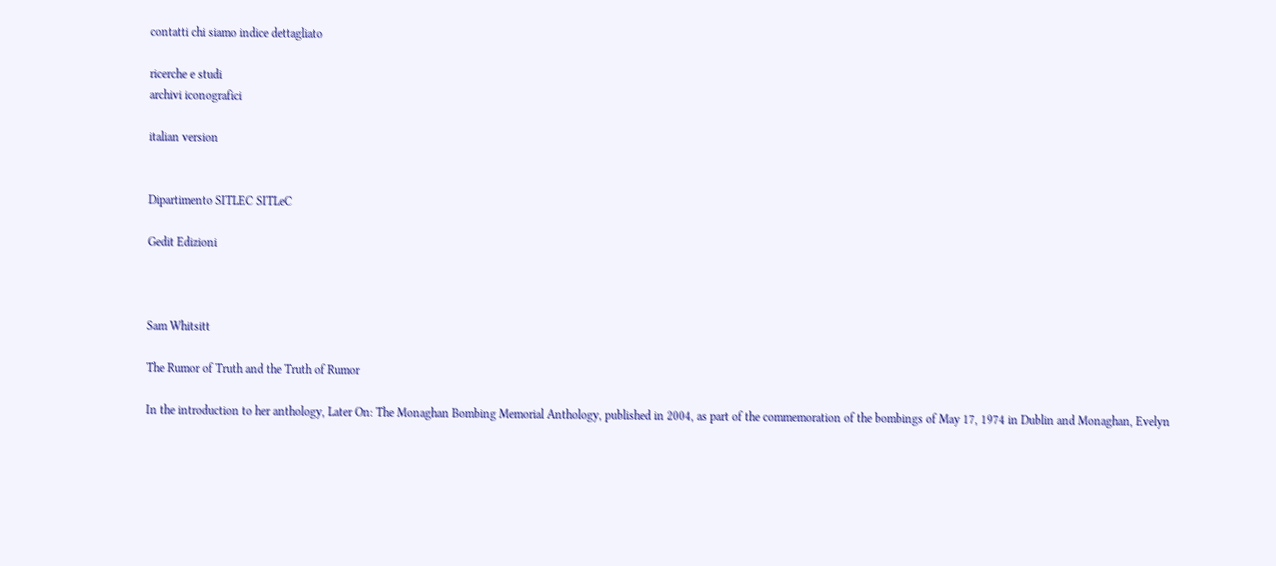contatti chi siamo indice dettagliato

ricerche e studi
archivi iconografici

italian version


Dipartimento SITLEC SITLeC

Gedit Edizioni



Sam Whitsitt

The Rumor of Truth and the Truth of Rumor

In the introduction to her anthology, Later On: The Monaghan Bombing Memorial Anthology, published in 2004, as part of the commemoration of the bombings of May 17, 1974 in Dublin and Monaghan, Evelyn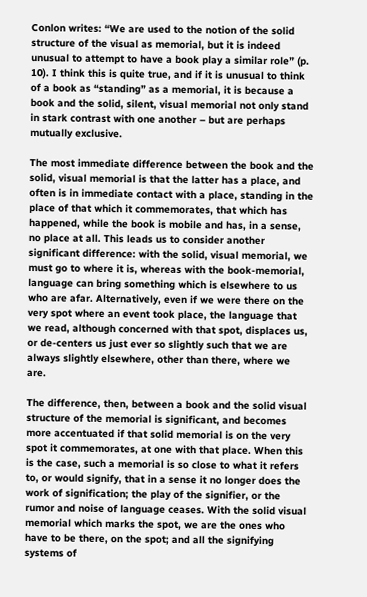Conlon writes: “We are used to the notion of the solid structure of the visual as memorial, but it is indeed unusual to attempt to have a book play a similar role” (p. 10). I think this is quite true, and if it is unusual to think of a book as “standing” as a memorial, it is because a book and the solid, silent, visual memorial not only stand in stark contrast with one another – but are perhaps mutually exclusive.

The most immediate difference between the book and the solid, visual memorial is that the latter has a place, and often is in immediate contact with a place, standing in the place of that which it commemorates, that which has happened, while the book is mobile and has, in a sense, no place at all. This leads us to consider another significant difference: with the solid, visual memorial, we must go to where it is, whereas with the book-memorial, language can bring something which is elsewhere to us who are afar. Alternatively, even if we were there on the very spot where an event took place, the language that we read, although concerned with that spot, displaces us, or de-centers us just ever so slightly such that we are always slightly elsewhere, other than there, where we are.

The difference, then, between a book and the solid visual structure of the memorial is significant, and becomes more accentuated if that solid memorial is on the very spot it commemorates, at one with that place. When this is the case, such a memorial is so close to what it refers to, or would signify, that in a sense it no longer does the work of signification; the play of the signifier, or the rumor and noise of language ceases. With the solid visual memorial which marks the spot, we are the ones who have to be there, on the spot; and all the signifying systems of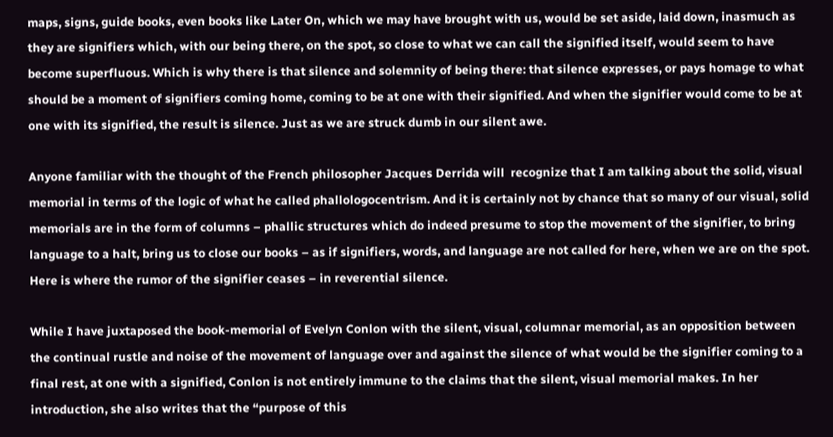maps, signs, guide books, even books like Later On, which we may have brought with us, would be set aside, laid down, inasmuch as they are signifiers which, with our being there, on the spot, so close to what we can call the signified itself, would seem to have become superfluous. Which is why there is that silence and solemnity of being there: that silence expresses, or pays homage to what should be a moment of signifiers coming home, coming to be at one with their signified. And when the signifier would come to be at one with its signified, the result is silence. Just as we are struck dumb in our silent awe.

Anyone familiar with the thought of the French philosopher Jacques Derrida will  recognize that I am talking about the solid, visual memorial in terms of the logic of what he called phallologocentrism. And it is certainly not by chance that so many of our visual, solid memorials are in the form of columns – phallic structures which do indeed presume to stop the movement of the signifier, to bring language to a halt, bring us to close our books – as if signifiers, words, and language are not called for here, when we are on the spot. Here is where the rumor of the signifier ceases – in reverential silence.

While I have juxtaposed the book-memorial of Evelyn Conlon with the silent, visual, columnar memorial, as an opposition between the continual rustle and noise of the movement of language over and against the silence of what would be the signifier coming to a final rest, at one with a signified, Conlon is not entirely immune to the claims that the silent, visual memorial makes. In her introduction, she also writes that the “purpose of this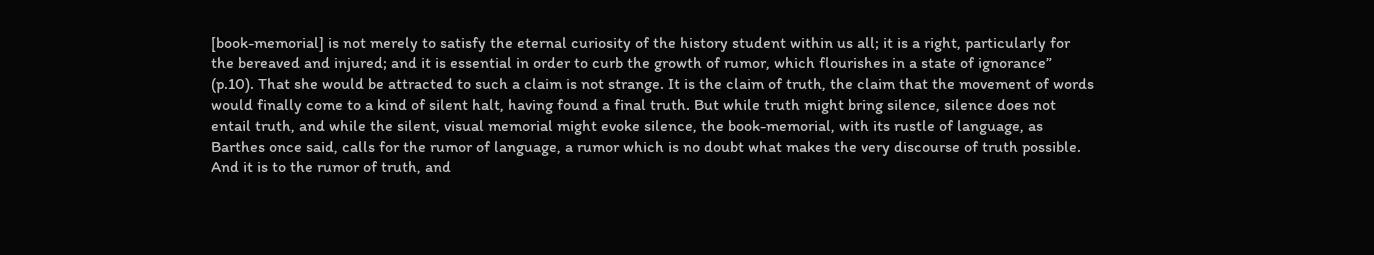[book-memorial] is not merely to satisfy the eternal curiosity of the history student within us all; it is a right, particularly for the bereaved and injured; and it is essential in order to curb the growth of rumor, which flourishes in a state of ignorance” (p.10). That she would be attracted to such a claim is not strange. It is the claim of truth, the claim that the movement of words would finally come to a kind of silent halt, having found a final truth. But while truth might bring silence, silence does not entail truth, and while the silent, visual memorial might evoke silence, the book-memorial, with its rustle of language, as Barthes once said, calls for the rumor of language, a rumor which is no doubt what makes the very discourse of truth possible. And it is to the rumor of truth, and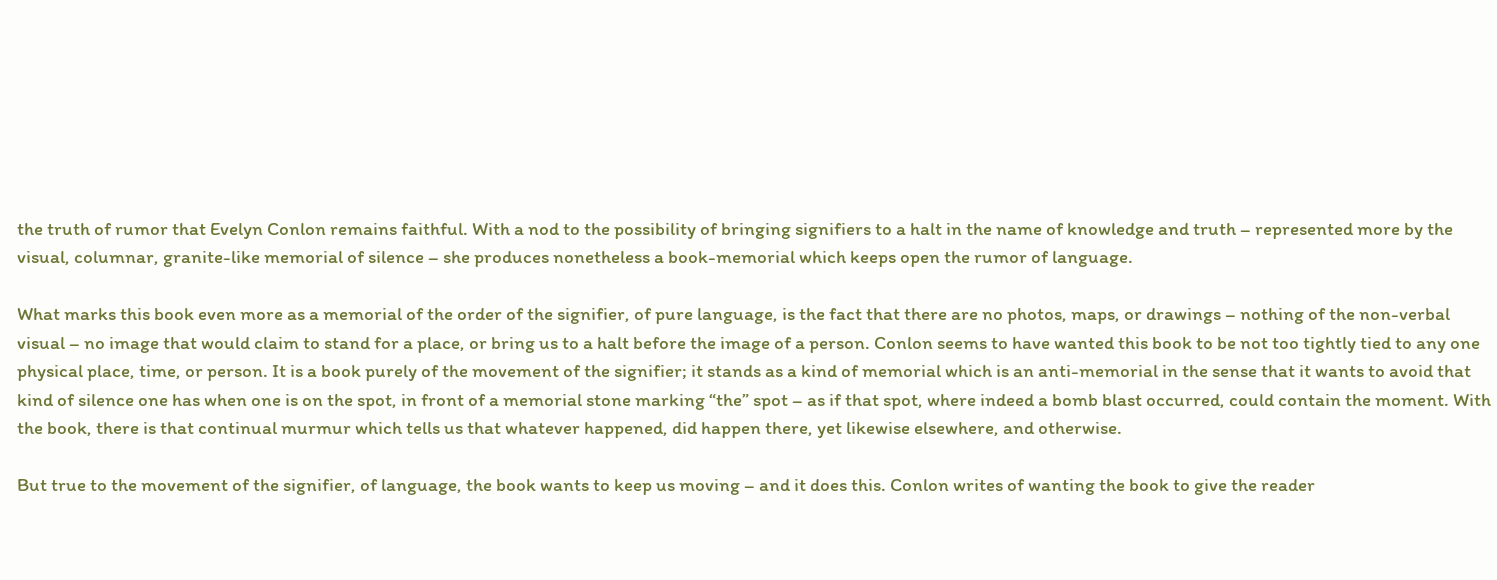the truth of rumor that Evelyn Conlon remains faithful. With a nod to the possibility of bringing signifiers to a halt in the name of knowledge and truth – represented more by the visual, columnar, granite-like memorial of silence – she produces nonetheless a book-memorial which keeps open the rumor of language.

What marks this book even more as a memorial of the order of the signifier, of pure language, is the fact that there are no photos, maps, or drawings – nothing of the non-verbal visual – no image that would claim to stand for a place, or bring us to a halt before the image of a person. Conlon seems to have wanted this book to be not too tightly tied to any one physical place, time, or person. It is a book purely of the movement of the signifier; it stands as a kind of memorial which is an anti-memorial in the sense that it wants to avoid that kind of silence one has when one is on the spot, in front of a memorial stone marking “the” spot – as if that spot, where indeed a bomb blast occurred, could contain the moment. With the book, there is that continual murmur which tells us that whatever happened, did happen there, yet likewise elsewhere, and otherwise.

But true to the movement of the signifier, of language, the book wants to keep us moving – and it does this. Conlon writes of wanting the book to give the reader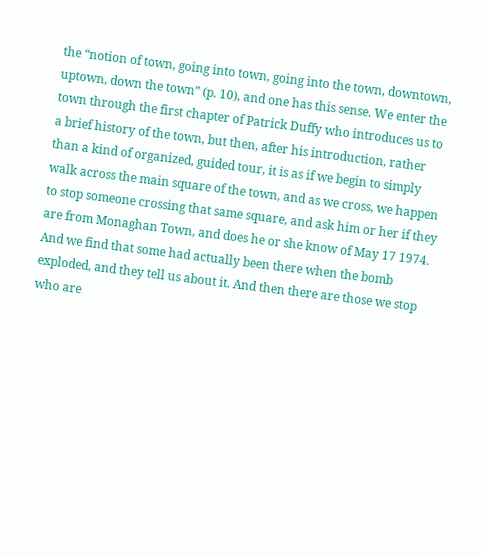the “notion of town, going into town, going into the town, downtown, uptown, down the town” (p. 10), and one has this sense. We enter the town through the first chapter of Patrick Duffy who introduces us to a brief history of the town, but then, after his introduction, rather than a kind of organized, guided tour, it is as if we begin to simply walk across the main square of the town, and as we cross, we happen to stop someone crossing that same square, and ask him or her if they are from Monaghan Town, and does he or she know of May 17 1974. And we find that some had actually been there when the bomb exploded, and they tell us about it. And then there are those we stop who are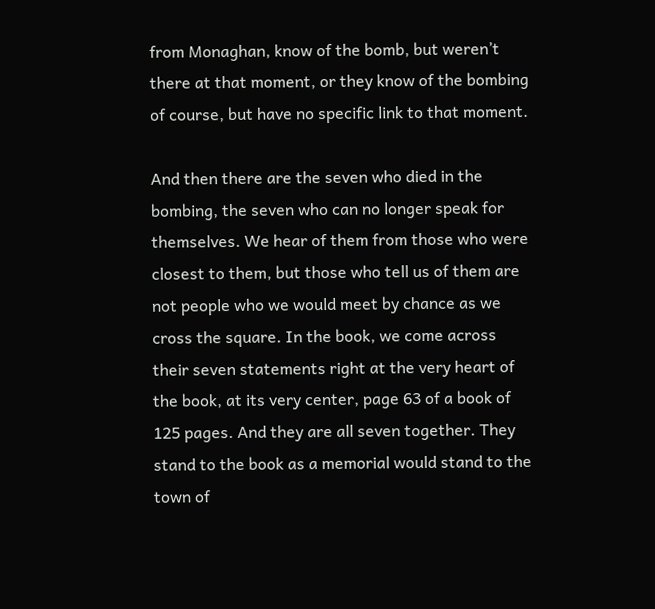from Monaghan, know of the bomb, but weren’t there at that moment, or they know of the bombing of course, but have no specific link to that moment.

And then there are the seven who died in the bombing, the seven who can no longer speak for themselves. We hear of them from those who were closest to them, but those who tell us of them are not people who we would meet by chance as we cross the square. In the book, we come across their seven statements right at the very heart of the book, at its very center, page 63 of a book of 125 pages. And they are all seven together. They stand to the book as a memorial would stand to the town of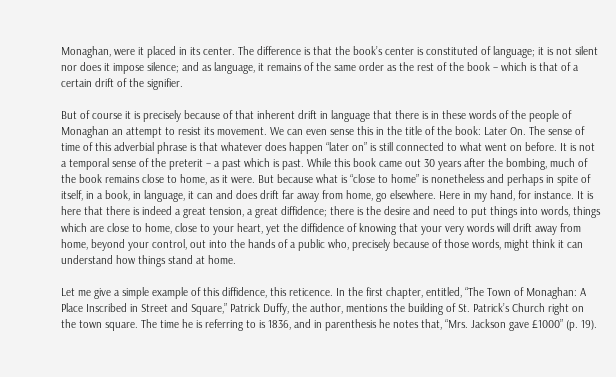Monaghan, were it placed in its center. The difference is that the book’s center is constituted of language; it is not silent nor does it impose silence; and as language, it remains of the same order as the rest of the book – which is that of a certain drift of the signifier.

But of course it is precisely because of that inherent drift in language that there is in these words of the people of Monaghan an attempt to resist its movement. We can even sense this in the title of the book: Later On. The sense of time of this adverbial phrase is that whatever does happen “later on” is still connected to what went on before. It is not a temporal sense of the preterit – a past which is past. While this book came out 30 years after the bombing, much of the book remains close to home, as it were. But because what is “close to home” is nonetheless and perhaps in spite of itself, in a book, in language, it can and does drift far away from home, go elsewhere. Here in my hand, for instance. It is here that there is indeed a great tension, a great diffidence; there is the desire and need to put things into words, things which are close to home, close to your heart, yet the diffidence of knowing that your very words will drift away from home, beyond your control, out into the hands of a public who, precisely because of those words, might think it can understand how things stand at home.

Let me give a simple example of this diffidence, this reticence. In the first chapter, entitled, “The Town of Monaghan: A Place Inscribed in Street and Square,” Patrick Duffy, the author, mentions the building of St. Patrick’s Church right on the town square. The time he is referring to is 1836, and in parenthesis he notes that, “Mrs. Jackson gave £1000” (p. 19).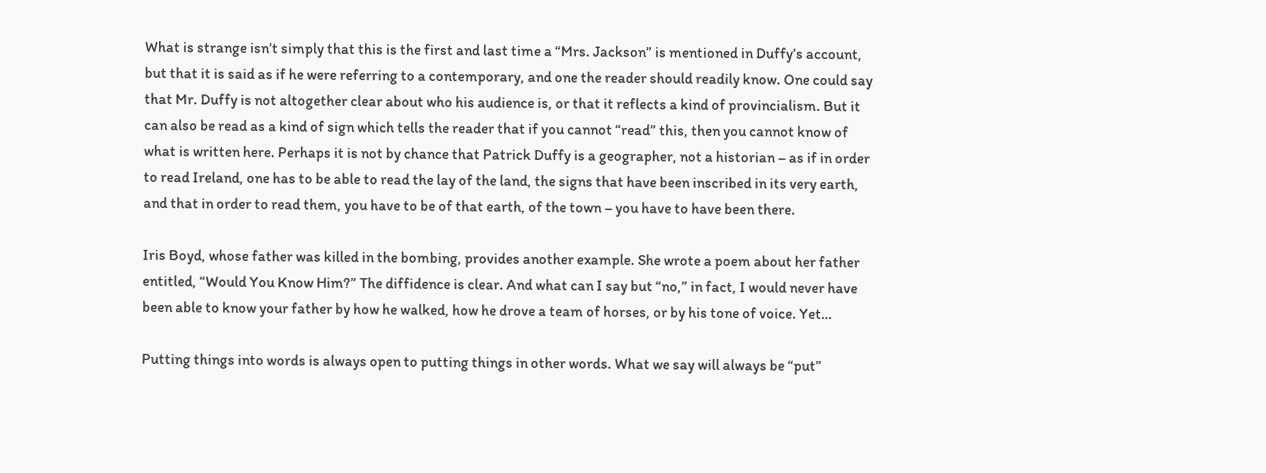What is strange isn’t simply that this is the first and last time a “Mrs. Jackson” is mentioned in Duffy’s account, but that it is said as if he were referring to a contemporary, and one the reader should readily know. One could say that Mr. Duffy is not altogether clear about who his audience is, or that it reflects a kind of provincialism. But it can also be read as a kind of sign which tells the reader that if you cannot “read” this, then you cannot know of what is written here. Perhaps it is not by chance that Patrick Duffy is a geographer, not a historian – as if in order to read Ireland, one has to be able to read the lay of the land, the signs that have been inscribed in its very earth, and that in order to read them, you have to be of that earth, of the town – you have to have been there.

Iris Boyd, whose father was killed in the bombing, provides another example. She wrote a poem about her father entitled, “Would You Know Him?” The diffidence is clear. And what can I say but “no,” in fact, I would never have been able to know your father by how he walked, how he drove a team of horses, or by his tone of voice. Yet…

Putting things into words is always open to putting things in other words. What we say will always be “put”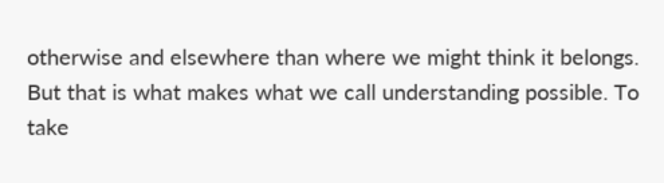otherwise and elsewhere than where we might think it belongs. But that is what makes what we call understanding possible. To take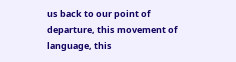us back to our point of departure, this movement of language, this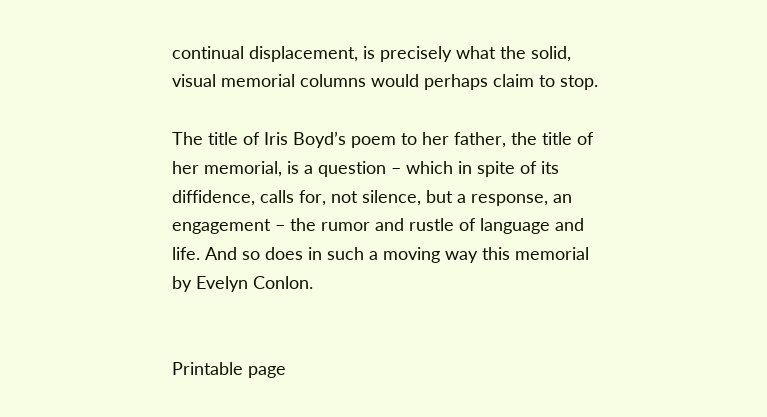continual displacement, is precisely what the solid, visual memorial columns would perhaps claim to stop.

The title of Iris Boyd’s poem to her father, the title of her memorial, is a question – which in spite of its diffidence, calls for, not silence, but a response, an engagement – the rumor and rustle of language and life. And so does in such a moving way this memorial by Evelyn Conlon.


Printable page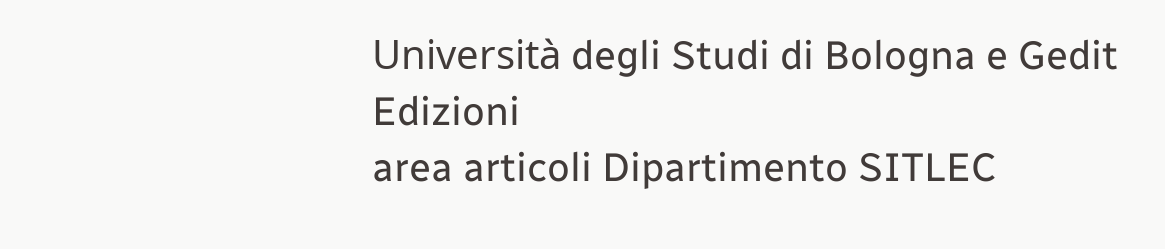Università degli Studi di Bologna e Gedit Edizioni
area articoli Dipartimento SITLEC